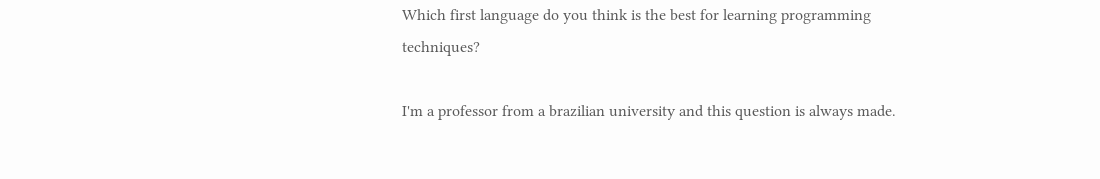Which first language do you think is the best for learning programming techniques?

I'm a professor from a brazilian university and this question is always made.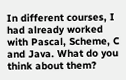In different courses, I had already worked with Pascal, Scheme, C and Java. What do you think about them?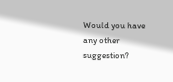Would you have any other suggestion?